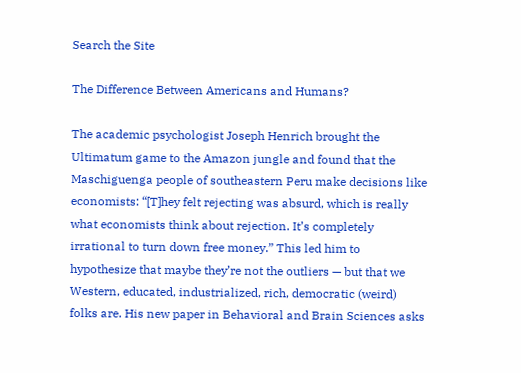Search the Site

The Difference Between Americans and Humans?

The academic psychologist Joseph Henrich brought the Ultimatum game to the Amazon jungle and found that the Maschiguenga people of southeastern Peru make decisions like economists: “[T]hey felt rejecting was absurd, which is really what economists think about rejection. It’s completely irrational to turn down free money.” This led him to hypothesize that maybe they’re not the outliers — but that we Western, educated, industrialized, rich, democratic (weird) folks are. His new paper in Behavioral and Brain Sciences asks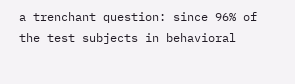a trenchant question: since 96% of the test subjects in behavioral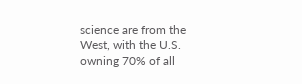science are from the West, with the U.S. owning 70% of all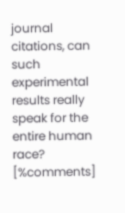journal citations, can such experimental results really speak for the entire human race? [%comments]